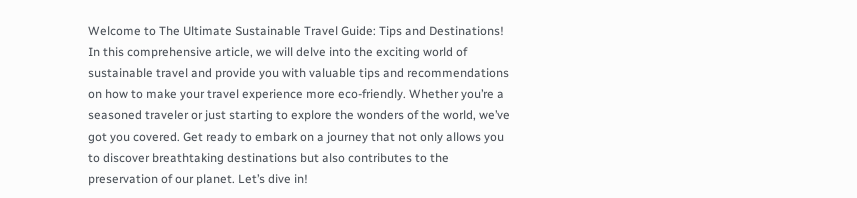Welcome to The Ultimate Sustainable Travel Guide: Tips and Destinations! In this comprehensive article, we will delve into the exciting world of sustainable travel and provide you with valuable tips and recommendations on how to make your travel experience more eco-friendly. Whether you’re a seasoned traveler or just starting to explore the wonders of the world, we’ve got you covered. Get ready to embark on a journey that not only allows you to discover breathtaking destinations but also contributes to the preservation of our planet. Let’s dive in!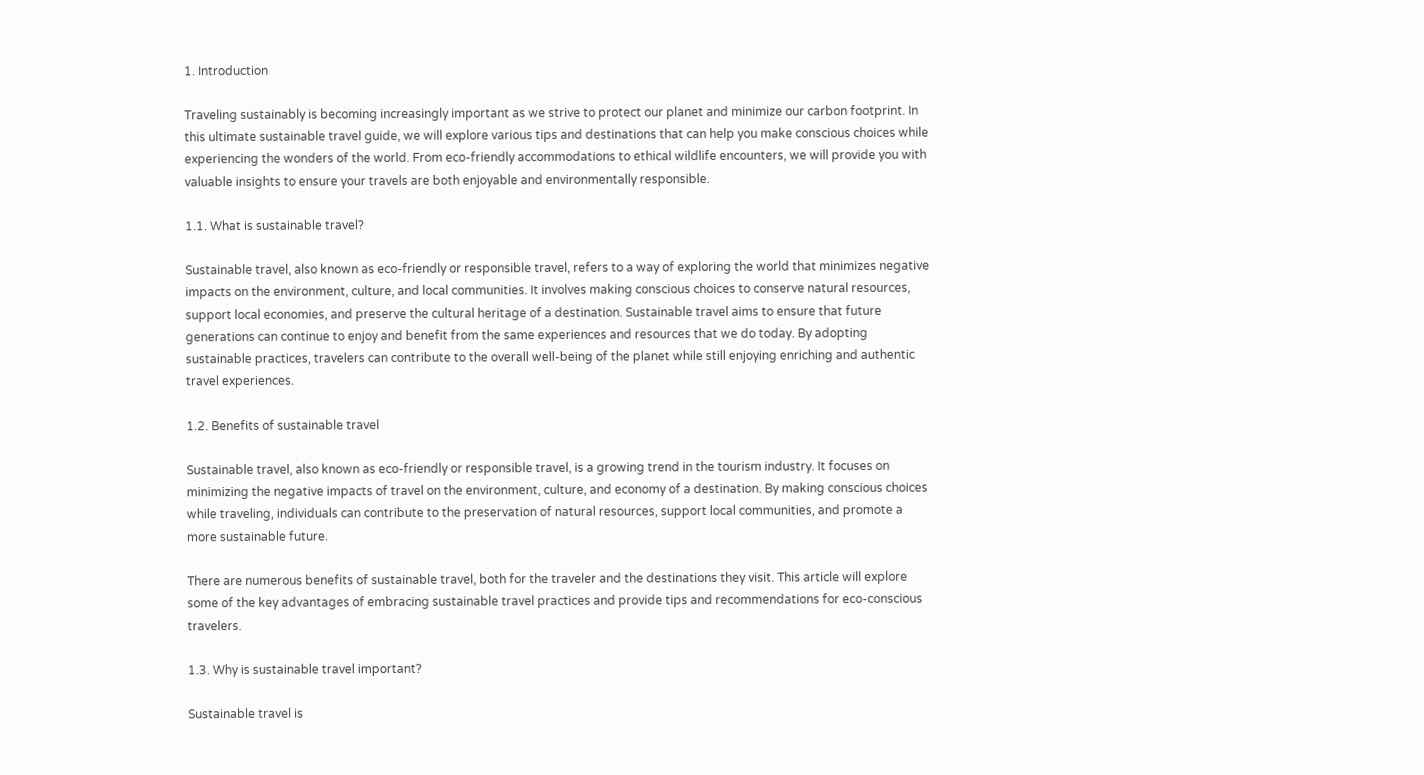1. Introduction

Traveling sustainably is becoming increasingly important as we strive to protect our planet and minimize our carbon footprint. In this ultimate sustainable travel guide, we will explore various tips and destinations that can help you make conscious choices while experiencing the wonders of the world. From eco-friendly accommodations to ethical wildlife encounters, we will provide you with valuable insights to ensure your travels are both enjoyable and environmentally responsible.

1.1. What is sustainable travel?

Sustainable travel, also known as eco-friendly or responsible travel, refers to a way of exploring the world that minimizes negative impacts on the environment, culture, and local communities. It involves making conscious choices to conserve natural resources, support local economies, and preserve the cultural heritage of a destination. Sustainable travel aims to ensure that future generations can continue to enjoy and benefit from the same experiences and resources that we do today. By adopting sustainable practices, travelers can contribute to the overall well-being of the planet while still enjoying enriching and authentic travel experiences.

1.2. Benefits of sustainable travel

Sustainable travel, also known as eco-friendly or responsible travel, is a growing trend in the tourism industry. It focuses on minimizing the negative impacts of travel on the environment, culture, and economy of a destination. By making conscious choices while traveling, individuals can contribute to the preservation of natural resources, support local communities, and promote a more sustainable future.

There are numerous benefits of sustainable travel, both for the traveler and the destinations they visit. This article will explore some of the key advantages of embracing sustainable travel practices and provide tips and recommendations for eco-conscious travelers.

1.3. Why is sustainable travel important?

Sustainable travel is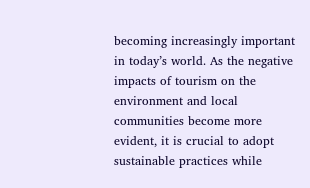becoming increasingly important in today’s world. As the negative impacts of tourism on the environment and local communities become more evident, it is crucial to adopt sustainable practices while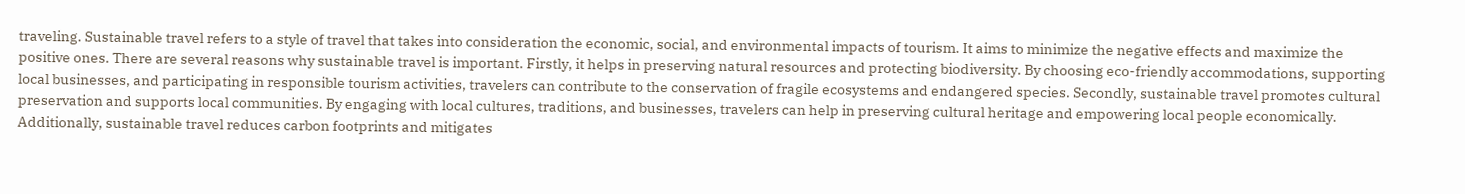traveling. Sustainable travel refers to a style of travel that takes into consideration the economic, social, and environmental impacts of tourism. It aims to minimize the negative effects and maximize the positive ones. There are several reasons why sustainable travel is important. Firstly, it helps in preserving natural resources and protecting biodiversity. By choosing eco-friendly accommodations, supporting local businesses, and participating in responsible tourism activities, travelers can contribute to the conservation of fragile ecosystems and endangered species. Secondly, sustainable travel promotes cultural preservation and supports local communities. By engaging with local cultures, traditions, and businesses, travelers can help in preserving cultural heritage and empowering local people economically. Additionally, sustainable travel reduces carbon footprints and mitigates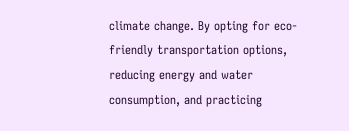climate change. By opting for eco-friendly transportation options, reducing energy and water consumption, and practicing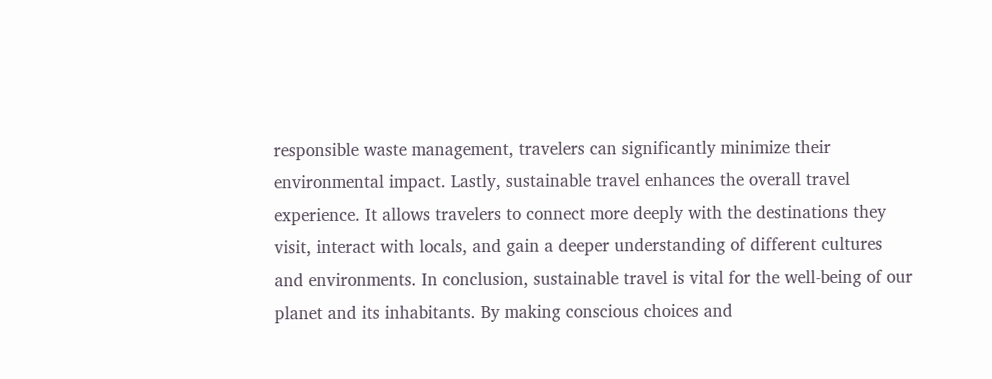responsible waste management, travelers can significantly minimize their environmental impact. Lastly, sustainable travel enhances the overall travel experience. It allows travelers to connect more deeply with the destinations they visit, interact with locals, and gain a deeper understanding of different cultures and environments. In conclusion, sustainable travel is vital for the well-being of our planet and its inhabitants. By making conscious choices and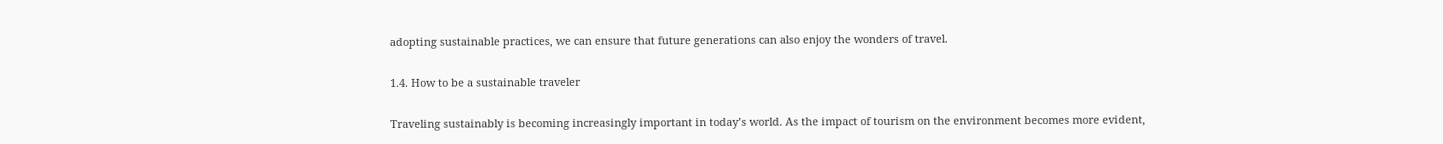adopting sustainable practices, we can ensure that future generations can also enjoy the wonders of travel.

1.4. How to be a sustainable traveler

Traveling sustainably is becoming increasingly important in today’s world. As the impact of tourism on the environment becomes more evident,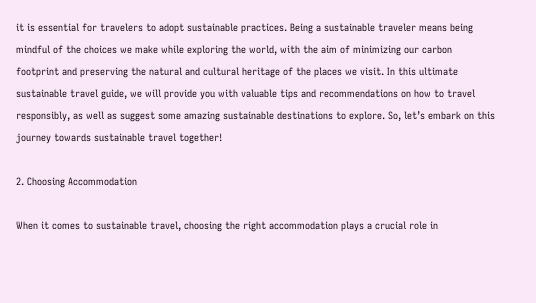it is essential for travelers to adopt sustainable practices. Being a sustainable traveler means being mindful of the choices we make while exploring the world, with the aim of minimizing our carbon footprint and preserving the natural and cultural heritage of the places we visit. In this ultimate sustainable travel guide, we will provide you with valuable tips and recommendations on how to travel responsibly, as well as suggest some amazing sustainable destinations to explore. So, let’s embark on this journey towards sustainable travel together!

2. Choosing Accommodation

When it comes to sustainable travel, choosing the right accommodation plays a crucial role in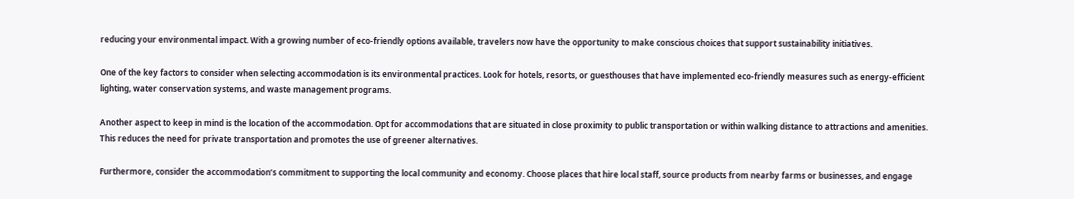reducing your environmental impact. With a growing number of eco-friendly options available, travelers now have the opportunity to make conscious choices that support sustainability initiatives.

One of the key factors to consider when selecting accommodation is its environmental practices. Look for hotels, resorts, or guesthouses that have implemented eco-friendly measures such as energy-efficient lighting, water conservation systems, and waste management programs.

Another aspect to keep in mind is the location of the accommodation. Opt for accommodations that are situated in close proximity to public transportation or within walking distance to attractions and amenities. This reduces the need for private transportation and promotes the use of greener alternatives.

Furthermore, consider the accommodation’s commitment to supporting the local community and economy. Choose places that hire local staff, source products from nearby farms or businesses, and engage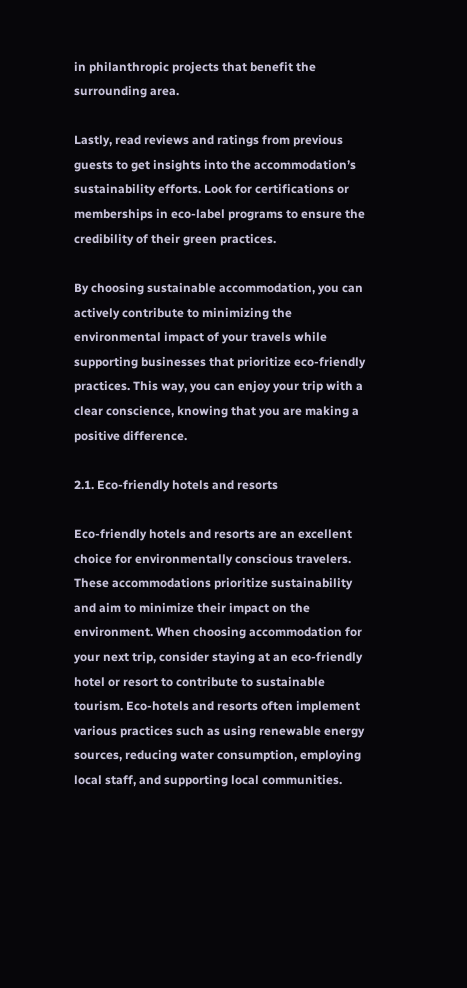in philanthropic projects that benefit the surrounding area.

Lastly, read reviews and ratings from previous guests to get insights into the accommodation’s sustainability efforts. Look for certifications or memberships in eco-label programs to ensure the credibility of their green practices.

By choosing sustainable accommodation, you can actively contribute to minimizing the environmental impact of your travels while supporting businesses that prioritize eco-friendly practices. This way, you can enjoy your trip with a clear conscience, knowing that you are making a positive difference.

2.1. Eco-friendly hotels and resorts

Eco-friendly hotels and resorts are an excellent choice for environmentally conscious travelers. These accommodations prioritize sustainability and aim to minimize their impact on the environment. When choosing accommodation for your next trip, consider staying at an eco-friendly hotel or resort to contribute to sustainable tourism. Eco-hotels and resorts often implement various practices such as using renewable energy sources, reducing water consumption, employing local staff, and supporting local communities.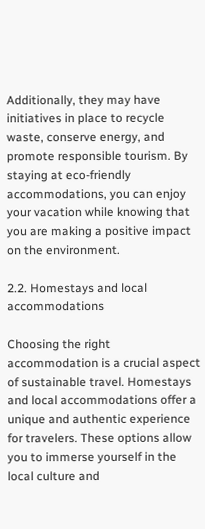Additionally, they may have initiatives in place to recycle waste, conserve energy, and promote responsible tourism. By staying at eco-friendly accommodations, you can enjoy your vacation while knowing that you are making a positive impact on the environment.

2.2. Homestays and local accommodations

Choosing the right accommodation is a crucial aspect of sustainable travel. Homestays and local accommodations offer a unique and authentic experience for travelers. These options allow you to immerse yourself in the local culture and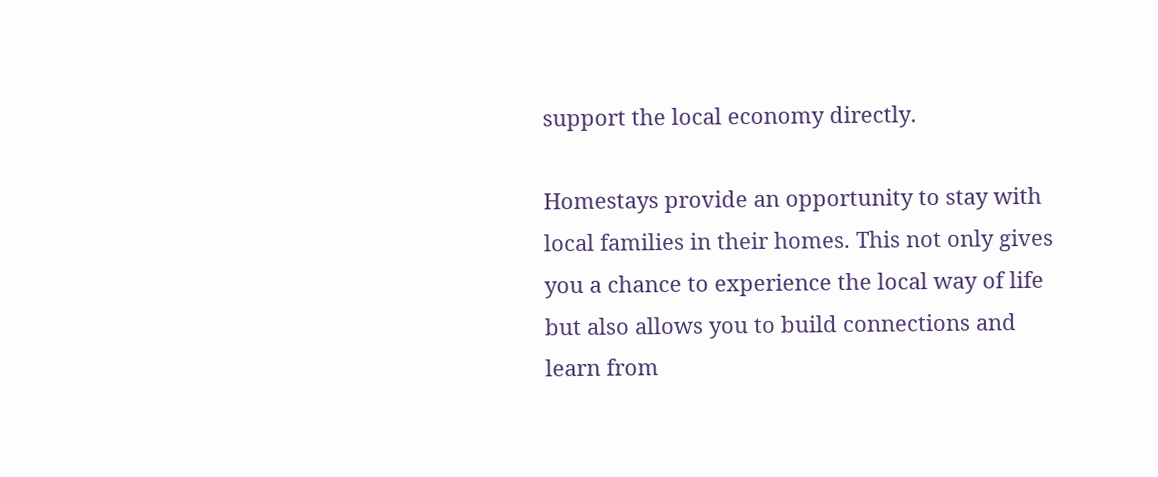support the local economy directly.

Homestays provide an opportunity to stay with local families in their homes. This not only gives you a chance to experience the local way of life but also allows you to build connections and learn from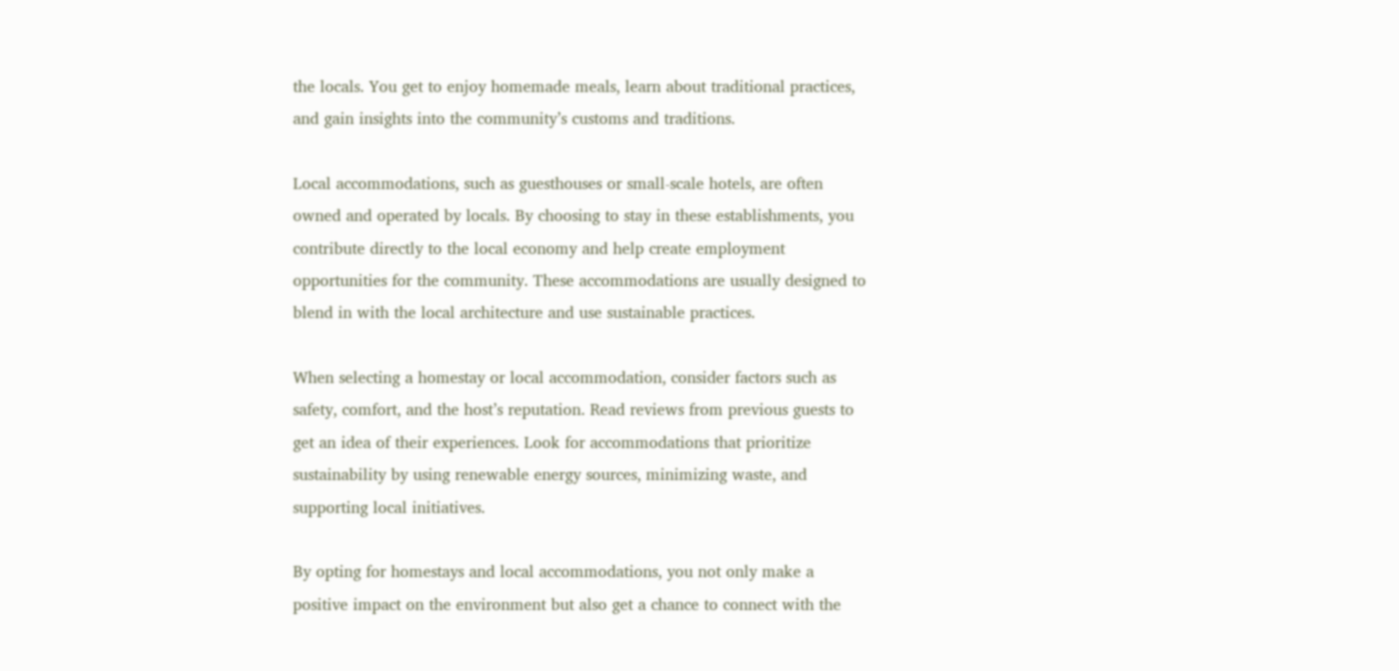the locals. You get to enjoy homemade meals, learn about traditional practices, and gain insights into the community’s customs and traditions.

Local accommodations, such as guesthouses or small-scale hotels, are often owned and operated by locals. By choosing to stay in these establishments, you contribute directly to the local economy and help create employment opportunities for the community. These accommodations are usually designed to blend in with the local architecture and use sustainable practices.

When selecting a homestay or local accommodation, consider factors such as safety, comfort, and the host’s reputation. Read reviews from previous guests to get an idea of their experiences. Look for accommodations that prioritize sustainability by using renewable energy sources, minimizing waste, and supporting local initiatives.

By opting for homestays and local accommodations, you not only make a positive impact on the environment but also get a chance to connect with the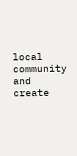local community and create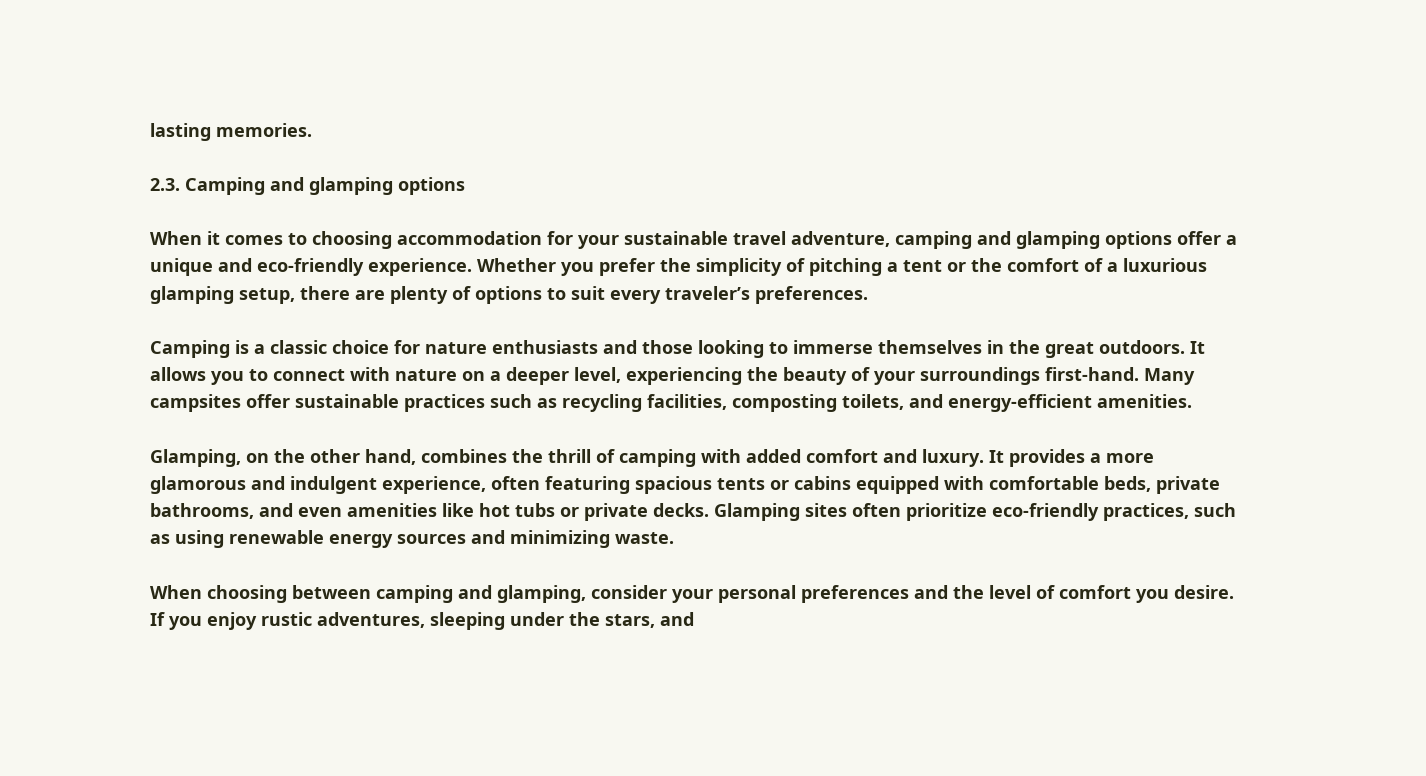lasting memories.

2.3. Camping and glamping options

When it comes to choosing accommodation for your sustainable travel adventure, camping and glamping options offer a unique and eco-friendly experience. Whether you prefer the simplicity of pitching a tent or the comfort of a luxurious glamping setup, there are plenty of options to suit every traveler’s preferences.

Camping is a classic choice for nature enthusiasts and those looking to immerse themselves in the great outdoors. It allows you to connect with nature on a deeper level, experiencing the beauty of your surroundings first-hand. Many campsites offer sustainable practices such as recycling facilities, composting toilets, and energy-efficient amenities.

Glamping, on the other hand, combines the thrill of camping with added comfort and luxury. It provides a more glamorous and indulgent experience, often featuring spacious tents or cabins equipped with comfortable beds, private bathrooms, and even amenities like hot tubs or private decks. Glamping sites often prioritize eco-friendly practices, such as using renewable energy sources and minimizing waste.

When choosing between camping and glamping, consider your personal preferences and the level of comfort you desire. If you enjoy rustic adventures, sleeping under the stars, and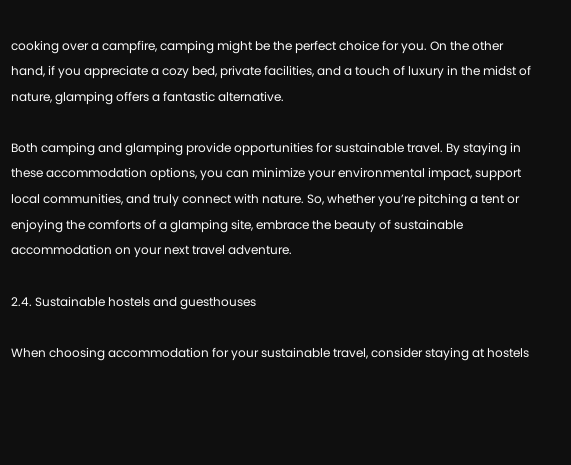cooking over a campfire, camping might be the perfect choice for you. On the other hand, if you appreciate a cozy bed, private facilities, and a touch of luxury in the midst of nature, glamping offers a fantastic alternative.

Both camping and glamping provide opportunities for sustainable travel. By staying in these accommodation options, you can minimize your environmental impact, support local communities, and truly connect with nature. So, whether you’re pitching a tent or enjoying the comforts of a glamping site, embrace the beauty of sustainable accommodation on your next travel adventure.

2.4. Sustainable hostels and guesthouses

When choosing accommodation for your sustainable travel, consider staying at hostels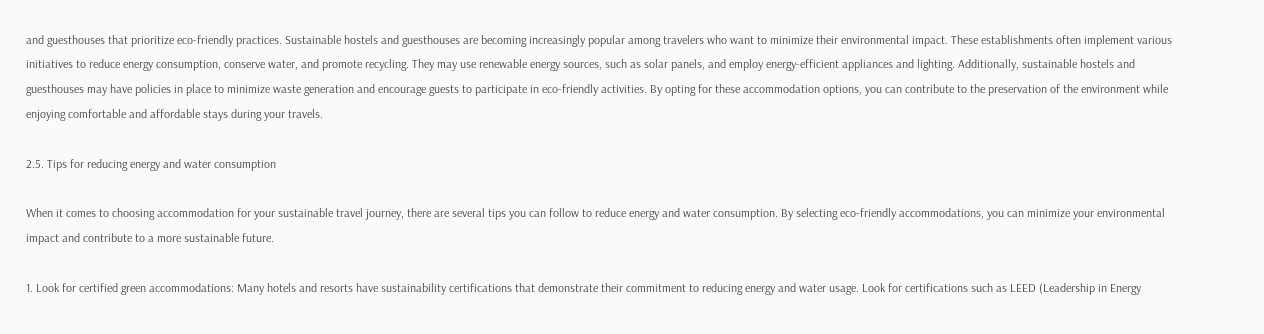and guesthouses that prioritize eco-friendly practices. Sustainable hostels and guesthouses are becoming increasingly popular among travelers who want to minimize their environmental impact. These establishments often implement various initiatives to reduce energy consumption, conserve water, and promote recycling. They may use renewable energy sources, such as solar panels, and employ energy-efficient appliances and lighting. Additionally, sustainable hostels and guesthouses may have policies in place to minimize waste generation and encourage guests to participate in eco-friendly activities. By opting for these accommodation options, you can contribute to the preservation of the environment while enjoying comfortable and affordable stays during your travels.

2.5. Tips for reducing energy and water consumption

When it comes to choosing accommodation for your sustainable travel journey, there are several tips you can follow to reduce energy and water consumption. By selecting eco-friendly accommodations, you can minimize your environmental impact and contribute to a more sustainable future.

1. Look for certified green accommodations: Many hotels and resorts have sustainability certifications that demonstrate their commitment to reducing energy and water usage. Look for certifications such as LEED (Leadership in Energy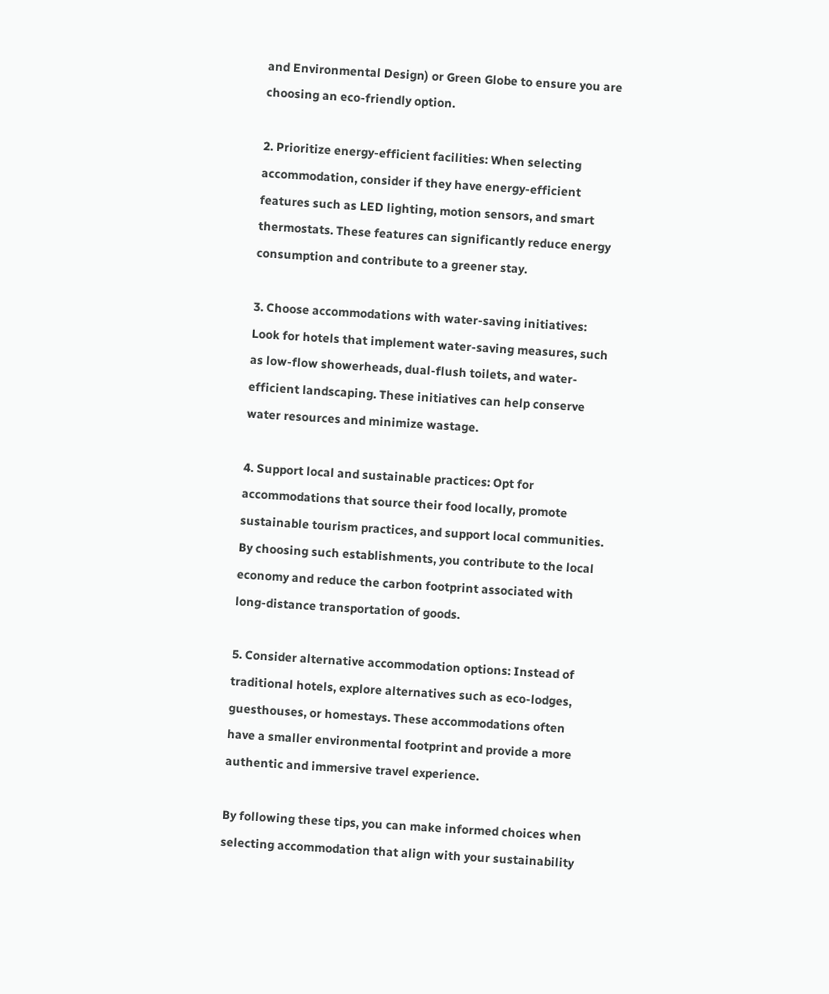and Environmental Design) or Green Globe to ensure you are choosing an eco-friendly option.

2. Prioritize energy-efficient facilities: When selecting accommodation, consider if they have energy-efficient features such as LED lighting, motion sensors, and smart thermostats. These features can significantly reduce energy consumption and contribute to a greener stay.

3. Choose accommodations with water-saving initiatives: Look for hotels that implement water-saving measures, such as low-flow showerheads, dual-flush toilets, and water-efficient landscaping. These initiatives can help conserve water resources and minimize wastage.

4. Support local and sustainable practices: Opt for accommodations that source their food locally, promote sustainable tourism practices, and support local communities. By choosing such establishments, you contribute to the local economy and reduce the carbon footprint associated with long-distance transportation of goods.

5. Consider alternative accommodation options: Instead of traditional hotels, explore alternatives such as eco-lodges, guesthouses, or homestays. These accommodations often have a smaller environmental footprint and provide a more authentic and immersive travel experience.

By following these tips, you can make informed choices when selecting accommodation that align with your sustainability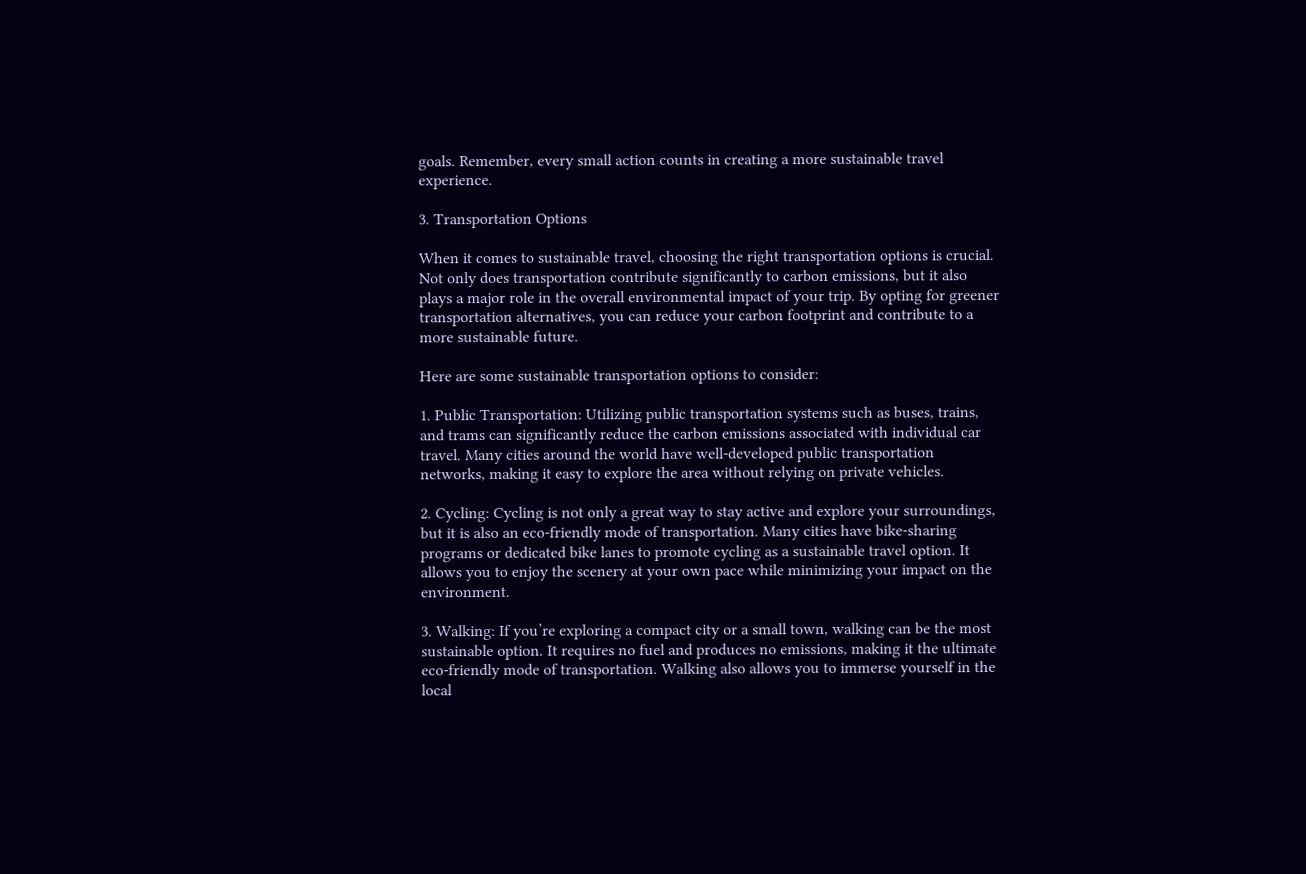goals. Remember, every small action counts in creating a more sustainable travel experience.

3. Transportation Options

When it comes to sustainable travel, choosing the right transportation options is crucial. Not only does transportation contribute significantly to carbon emissions, but it also plays a major role in the overall environmental impact of your trip. By opting for greener transportation alternatives, you can reduce your carbon footprint and contribute to a more sustainable future.

Here are some sustainable transportation options to consider:

1. Public Transportation: Utilizing public transportation systems such as buses, trains, and trams can significantly reduce the carbon emissions associated with individual car travel. Many cities around the world have well-developed public transportation networks, making it easy to explore the area without relying on private vehicles.

2. Cycling: Cycling is not only a great way to stay active and explore your surroundings, but it is also an eco-friendly mode of transportation. Many cities have bike-sharing programs or dedicated bike lanes to promote cycling as a sustainable travel option. It allows you to enjoy the scenery at your own pace while minimizing your impact on the environment.

3. Walking: If you’re exploring a compact city or a small town, walking can be the most sustainable option. It requires no fuel and produces no emissions, making it the ultimate eco-friendly mode of transportation. Walking also allows you to immerse yourself in the local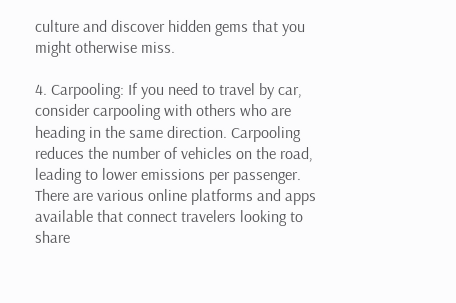culture and discover hidden gems that you might otherwise miss.

4. Carpooling: If you need to travel by car, consider carpooling with others who are heading in the same direction. Carpooling reduces the number of vehicles on the road, leading to lower emissions per passenger. There are various online platforms and apps available that connect travelers looking to share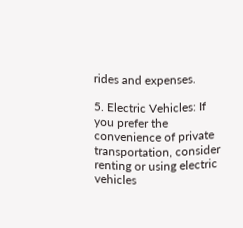rides and expenses.

5. Electric Vehicles: If you prefer the convenience of private transportation, consider renting or using electric vehicles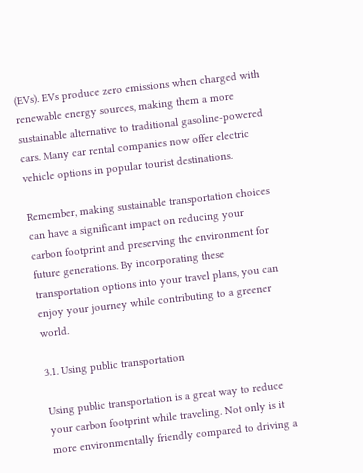(EVs). EVs produce zero emissions when charged with renewable energy sources, making them a more sustainable alternative to traditional gasoline-powered cars. Many car rental companies now offer electric vehicle options in popular tourist destinations.

Remember, making sustainable transportation choices can have a significant impact on reducing your carbon footprint and preserving the environment for future generations. By incorporating these transportation options into your travel plans, you can enjoy your journey while contributing to a greener world.

3.1. Using public transportation

Using public transportation is a great way to reduce your carbon footprint while traveling. Not only is it more environmentally friendly compared to driving a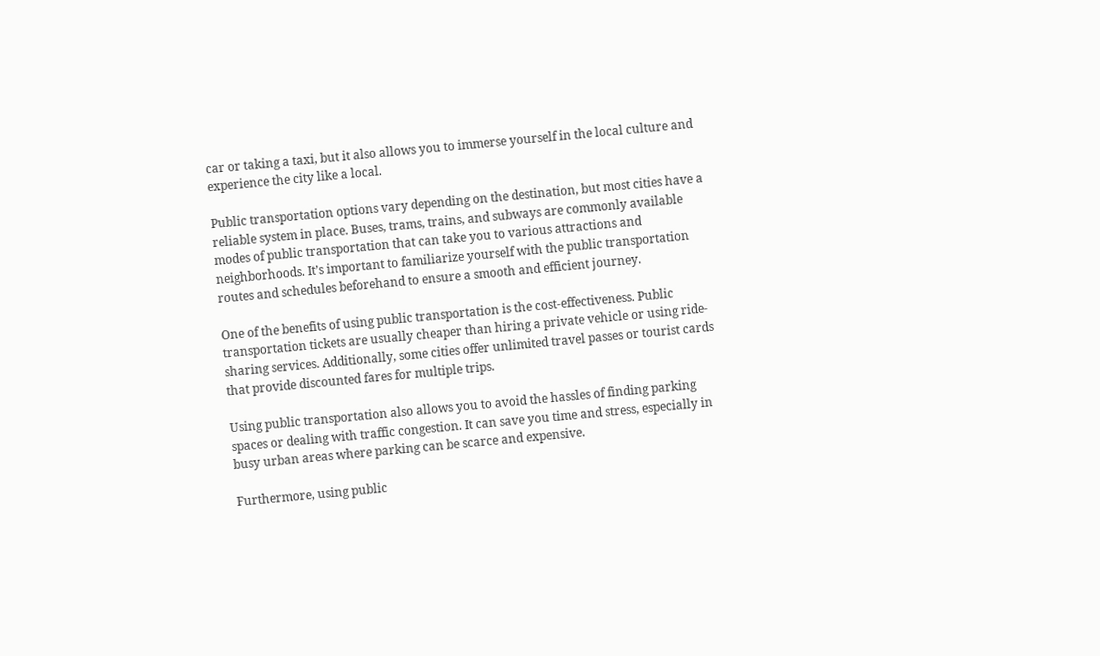car or taking a taxi, but it also allows you to immerse yourself in the local culture and experience the city like a local.

Public transportation options vary depending on the destination, but most cities have a reliable system in place. Buses, trams, trains, and subways are commonly available modes of public transportation that can take you to various attractions and neighborhoods. It’s important to familiarize yourself with the public transportation routes and schedules beforehand to ensure a smooth and efficient journey.

One of the benefits of using public transportation is the cost-effectiveness. Public transportation tickets are usually cheaper than hiring a private vehicle or using ride-sharing services. Additionally, some cities offer unlimited travel passes or tourist cards that provide discounted fares for multiple trips.

Using public transportation also allows you to avoid the hassles of finding parking spaces or dealing with traffic congestion. It can save you time and stress, especially in busy urban areas where parking can be scarce and expensive.

Furthermore, using public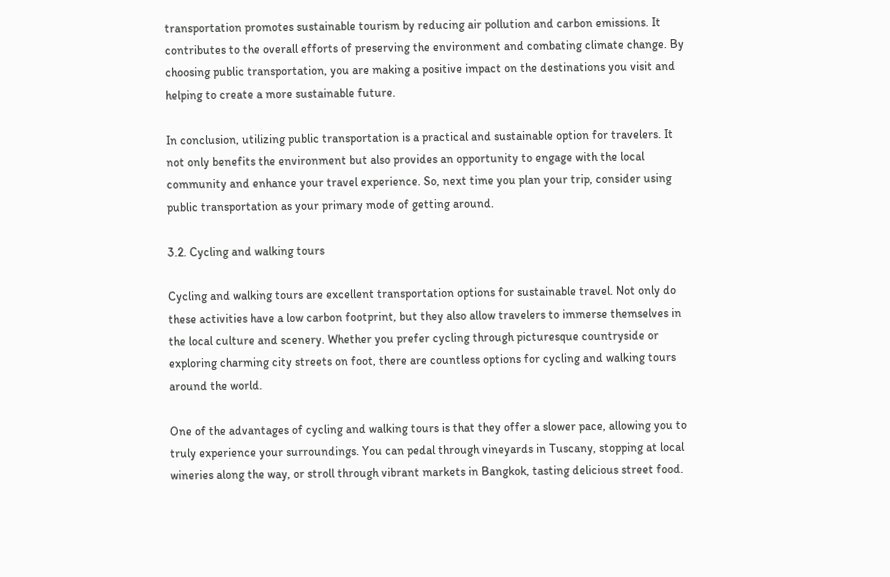transportation promotes sustainable tourism by reducing air pollution and carbon emissions. It contributes to the overall efforts of preserving the environment and combating climate change. By choosing public transportation, you are making a positive impact on the destinations you visit and helping to create a more sustainable future.

In conclusion, utilizing public transportation is a practical and sustainable option for travelers. It not only benefits the environment but also provides an opportunity to engage with the local community and enhance your travel experience. So, next time you plan your trip, consider using public transportation as your primary mode of getting around.

3.2. Cycling and walking tours

Cycling and walking tours are excellent transportation options for sustainable travel. Not only do these activities have a low carbon footprint, but they also allow travelers to immerse themselves in the local culture and scenery. Whether you prefer cycling through picturesque countryside or exploring charming city streets on foot, there are countless options for cycling and walking tours around the world.

One of the advantages of cycling and walking tours is that they offer a slower pace, allowing you to truly experience your surroundings. You can pedal through vineyards in Tuscany, stopping at local wineries along the way, or stroll through vibrant markets in Bangkok, tasting delicious street food.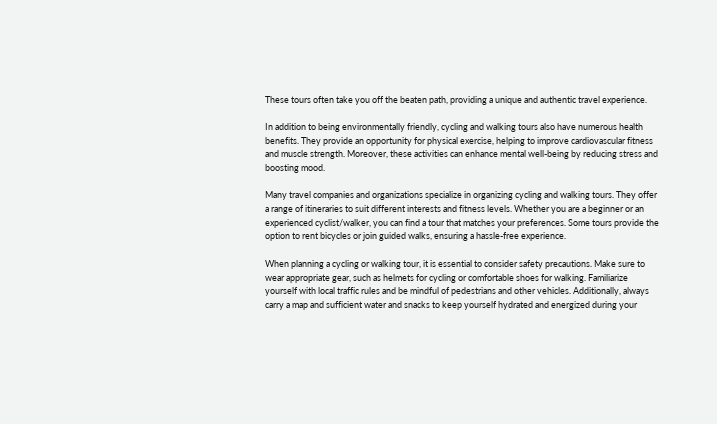These tours often take you off the beaten path, providing a unique and authentic travel experience.

In addition to being environmentally friendly, cycling and walking tours also have numerous health benefits. They provide an opportunity for physical exercise, helping to improve cardiovascular fitness and muscle strength. Moreover, these activities can enhance mental well-being by reducing stress and boosting mood.

Many travel companies and organizations specialize in organizing cycling and walking tours. They offer a range of itineraries to suit different interests and fitness levels. Whether you are a beginner or an experienced cyclist/walker, you can find a tour that matches your preferences. Some tours provide the option to rent bicycles or join guided walks, ensuring a hassle-free experience.

When planning a cycling or walking tour, it is essential to consider safety precautions. Make sure to wear appropriate gear, such as helmets for cycling or comfortable shoes for walking. Familiarize yourself with local traffic rules and be mindful of pedestrians and other vehicles. Additionally, always carry a map and sufficient water and snacks to keep yourself hydrated and energized during your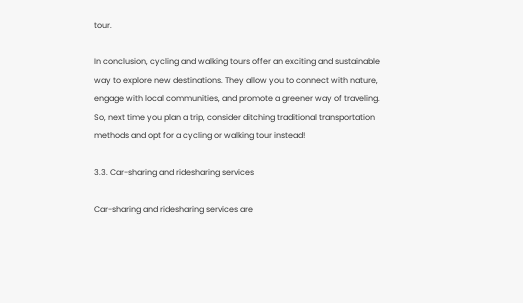tour.

In conclusion, cycling and walking tours offer an exciting and sustainable way to explore new destinations. They allow you to connect with nature, engage with local communities, and promote a greener way of traveling. So, next time you plan a trip, consider ditching traditional transportation methods and opt for a cycling or walking tour instead!

3.3. Car-sharing and ridesharing services

Car-sharing and ridesharing services are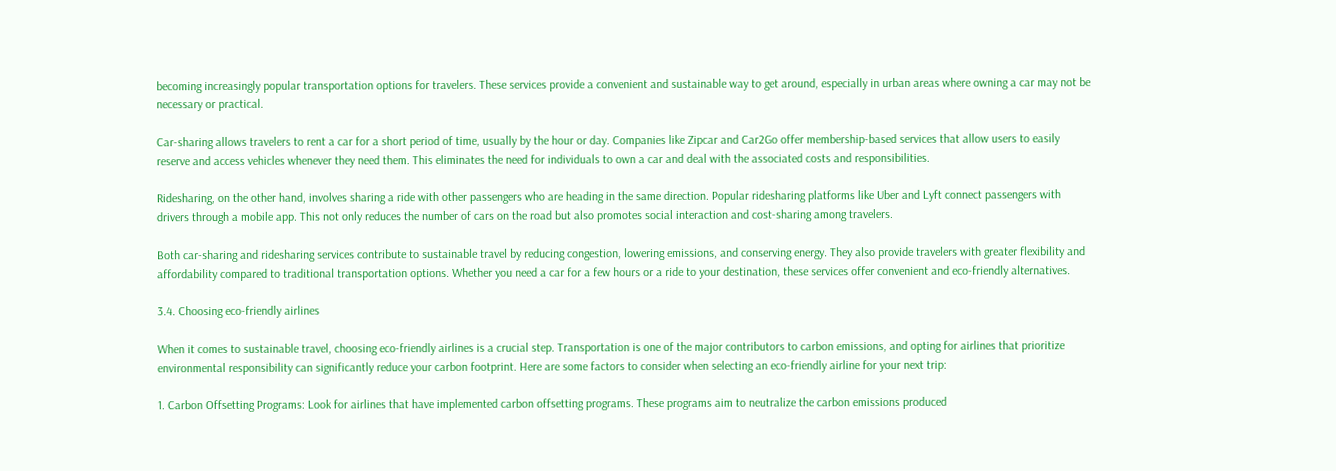becoming increasingly popular transportation options for travelers. These services provide a convenient and sustainable way to get around, especially in urban areas where owning a car may not be necessary or practical.

Car-sharing allows travelers to rent a car for a short period of time, usually by the hour or day. Companies like Zipcar and Car2Go offer membership-based services that allow users to easily reserve and access vehicles whenever they need them. This eliminates the need for individuals to own a car and deal with the associated costs and responsibilities.

Ridesharing, on the other hand, involves sharing a ride with other passengers who are heading in the same direction. Popular ridesharing platforms like Uber and Lyft connect passengers with drivers through a mobile app. This not only reduces the number of cars on the road but also promotes social interaction and cost-sharing among travelers.

Both car-sharing and ridesharing services contribute to sustainable travel by reducing congestion, lowering emissions, and conserving energy. They also provide travelers with greater flexibility and affordability compared to traditional transportation options. Whether you need a car for a few hours or a ride to your destination, these services offer convenient and eco-friendly alternatives.

3.4. Choosing eco-friendly airlines

When it comes to sustainable travel, choosing eco-friendly airlines is a crucial step. Transportation is one of the major contributors to carbon emissions, and opting for airlines that prioritize environmental responsibility can significantly reduce your carbon footprint. Here are some factors to consider when selecting an eco-friendly airline for your next trip:

1. Carbon Offsetting Programs: Look for airlines that have implemented carbon offsetting programs. These programs aim to neutralize the carbon emissions produced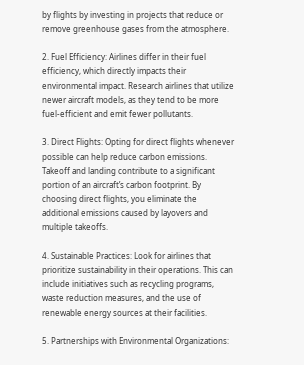by flights by investing in projects that reduce or remove greenhouse gases from the atmosphere.

2. Fuel Efficiency: Airlines differ in their fuel efficiency, which directly impacts their environmental impact. Research airlines that utilize newer aircraft models, as they tend to be more fuel-efficient and emit fewer pollutants.

3. Direct Flights: Opting for direct flights whenever possible can help reduce carbon emissions. Takeoff and landing contribute to a significant portion of an aircraft’s carbon footprint. By choosing direct flights, you eliminate the additional emissions caused by layovers and multiple takeoffs.

4. Sustainable Practices: Look for airlines that prioritize sustainability in their operations. This can include initiatives such as recycling programs, waste reduction measures, and the use of renewable energy sources at their facilities.

5. Partnerships with Environmental Organizations: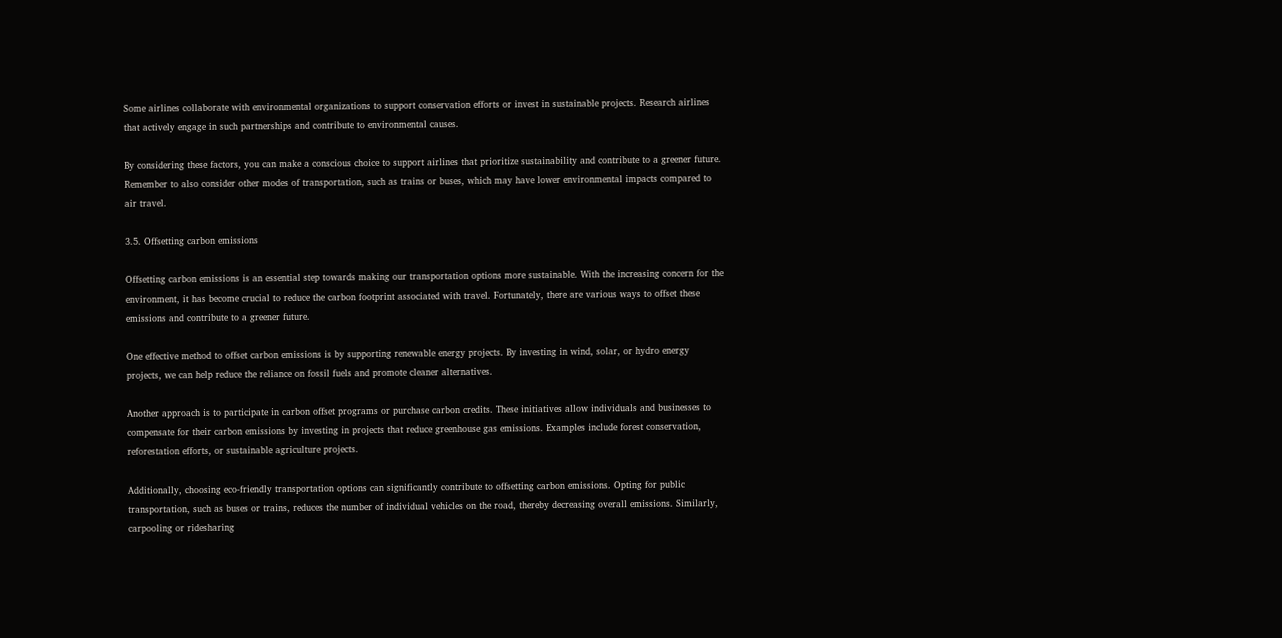Some airlines collaborate with environmental organizations to support conservation efforts or invest in sustainable projects. Research airlines that actively engage in such partnerships and contribute to environmental causes.

By considering these factors, you can make a conscious choice to support airlines that prioritize sustainability and contribute to a greener future. Remember to also consider other modes of transportation, such as trains or buses, which may have lower environmental impacts compared to air travel.

3.5. Offsetting carbon emissions

Offsetting carbon emissions is an essential step towards making our transportation options more sustainable. With the increasing concern for the environment, it has become crucial to reduce the carbon footprint associated with travel. Fortunately, there are various ways to offset these emissions and contribute to a greener future.

One effective method to offset carbon emissions is by supporting renewable energy projects. By investing in wind, solar, or hydro energy projects, we can help reduce the reliance on fossil fuels and promote cleaner alternatives.

Another approach is to participate in carbon offset programs or purchase carbon credits. These initiatives allow individuals and businesses to compensate for their carbon emissions by investing in projects that reduce greenhouse gas emissions. Examples include forest conservation, reforestation efforts, or sustainable agriculture projects.

Additionally, choosing eco-friendly transportation options can significantly contribute to offsetting carbon emissions. Opting for public transportation, such as buses or trains, reduces the number of individual vehicles on the road, thereby decreasing overall emissions. Similarly, carpooling or ridesharing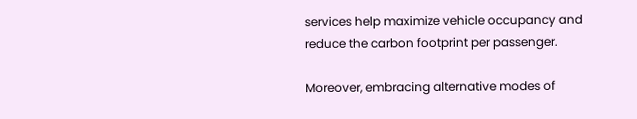services help maximize vehicle occupancy and reduce the carbon footprint per passenger.

Moreover, embracing alternative modes of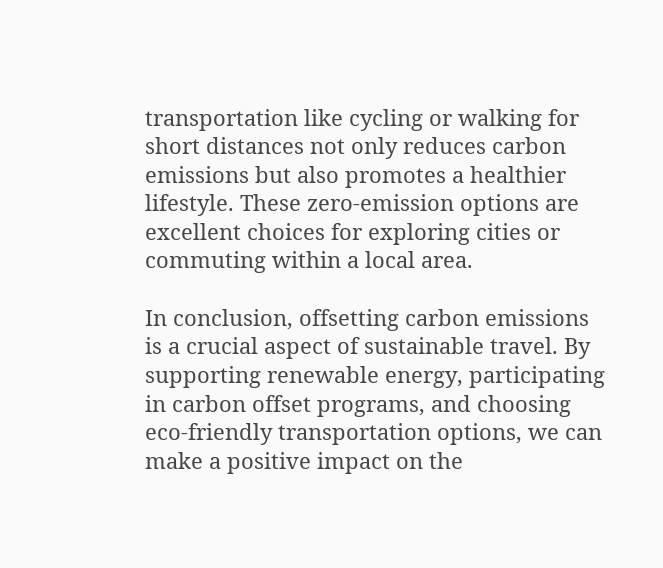transportation like cycling or walking for short distances not only reduces carbon emissions but also promotes a healthier lifestyle. These zero-emission options are excellent choices for exploring cities or commuting within a local area.

In conclusion, offsetting carbon emissions is a crucial aspect of sustainable travel. By supporting renewable energy, participating in carbon offset programs, and choosing eco-friendly transportation options, we can make a positive impact on the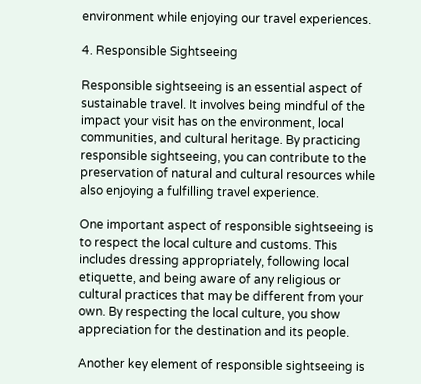environment while enjoying our travel experiences.

4. Responsible Sightseeing

Responsible sightseeing is an essential aspect of sustainable travel. It involves being mindful of the impact your visit has on the environment, local communities, and cultural heritage. By practicing responsible sightseeing, you can contribute to the preservation of natural and cultural resources while also enjoying a fulfilling travel experience.

One important aspect of responsible sightseeing is to respect the local culture and customs. This includes dressing appropriately, following local etiquette, and being aware of any religious or cultural practices that may be different from your own. By respecting the local culture, you show appreciation for the destination and its people.

Another key element of responsible sightseeing is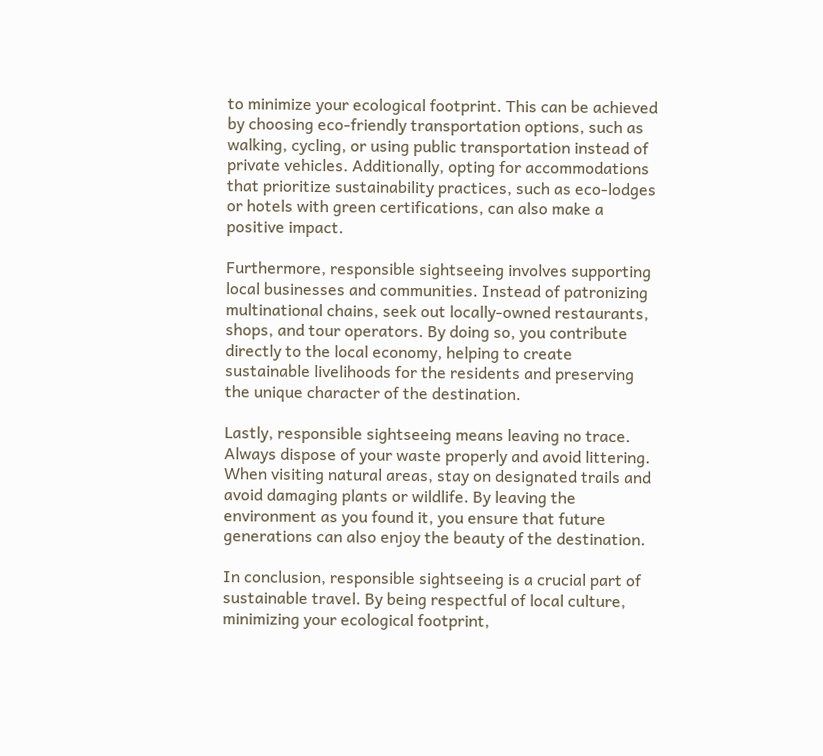to minimize your ecological footprint. This can be achieved by choosing eco-friendly transportation options, such as walking, cycling, or using public transportation instead of private vehicles. Additionally, opting for accommodations that prioritize sustainability practices, such as eco-lodges or hotels with green certifications, can also make a positive impact.

Furthermore, responsible sightseeing involves supporting local businesses and communities. Instead of patronizing multinational chains, seek out locally-owned restaurants, shops, and tour operators. By doing so, you contribute directly to the local economy, helping to create sustainable livelihoods for the residents and preserving the unique character of the destination.

Lastly, responsible sightseeing means leaving no trace. Always dispose of your waste properly and avoid littering. When visiting natural areas, stay on designated trails and avoid damaging plants or wildlife. By leaving the environment as you found it, you ensure that future generations can also enjoy the beauty of the destination.

In conclusion, responsible sightseeing is a crucial part of sustainable travel. By being respectful of local culture, minimizing your ecological footprint,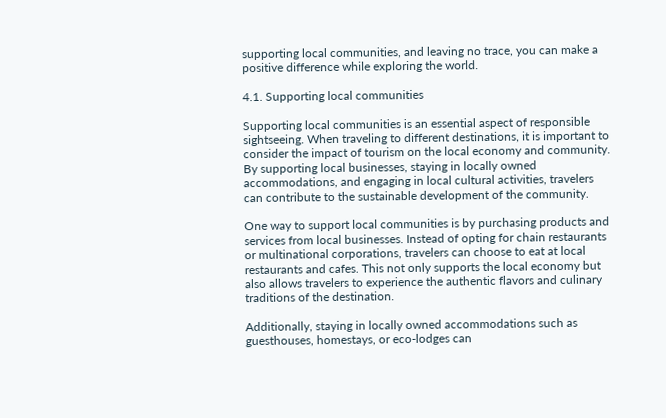supporting local communities, and leaving no trace, you can make a positive difference while exploring the world.

4.1. Supporting local communities

Supporting local communities is an essential aspect of responsible sightseeing. When traveling to different destinations, it is important to consider the impact of tourism on the local economy and community. By supporting local businesses, staying in locally owned accommodations, and engaging in local cultural activities, travelers can contribute to the sustainable development of the community.

One way to support local communities is by purchasing products and services from local businesses. Instead of opting for chain restaurants or multinational corporations, travelers can choose to eat at local restaurants and cafes. This not only supports the local economy but also allows travelers to experience the authentic flavors and culinary traditions of the destination.

Additionally, staying in locally owned accommodations such as guesthouses, homestays, or eco-lodges can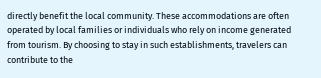directly benefit the local community. These accommodations are often operated by local families or individuals who rely on income generated from tourism. By choosing to stay in such establishments, travelers can contribute to the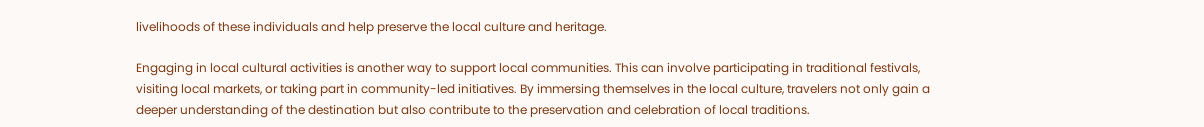livelihoods of these individuals and help preserve the local culture and heritage.

Engaging in local cultural activities is another way to support local communities. This can involve participating in traditional festivals, visiting local markets, or taking part in community-led initiatives. By immersing themselves in the local culture, travelers not only gain a deeper understanding of the destination but also contribute to the preservation and celebration of local traditions.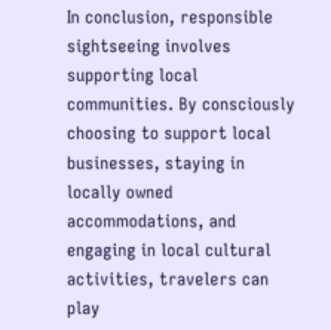In conclusion, responsible sightseeing involves supporting local communities. By consciously choosing to support local businesses, staying in locally owned accommodations, and engaging in local cultural activities, travelers can play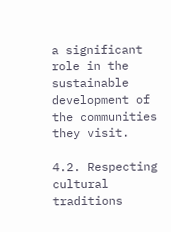a significant role in the sustainable development of the communities they visit.

4.2. Respecting cultural traditions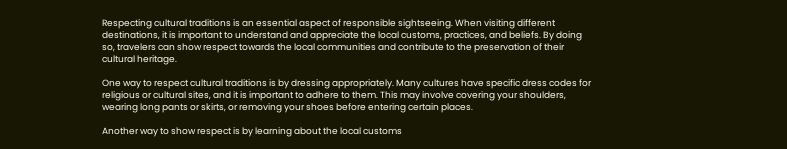Respecting cultural traditions is an essential aspect of responsible sightseeing. When visiting different destinations, it is important to understand and appreciate the local customs, practices, and beliefs. By doing so, travelers can show respect towards the local communities and contribute to the preservation of their cultural heritage.

One way to respect cultural traditions is by dressing appropriately. Many cultures have specific dress codes for religious or cultural sites, and it is important to adhere to them. This may involve covering your shoulders, wearing long pants or skirts, or removing your shoes before entering certain places.

Another way to show respect is by learning about the local customs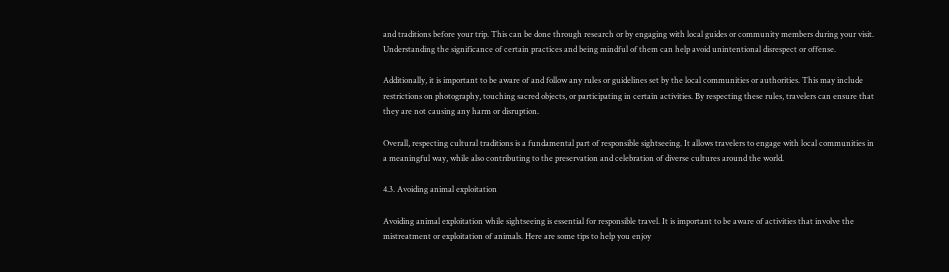and traditions before your trip. This can be done through research or by engaging with local guides or community members during your visit. Understanding the significance of certain practices and being mindful of them can help avoid unintentional disrespect or offense.

Additionally, it is important to be aware of and follow any rules or guidelines set by the local communities or authorities. This may include restrictions on photography, touching sacred objects, or participating in certain activities. By respecting these rules, travelers can ensure that they are not causing any harm or disruption.

Overall, respecting cultural traditions is a fundamental part of responsible sightseeing. It allows travelers to engage with local communities in a meaningful way, while also contributing to the preservation and celebration of diverse cultures around the world.

4.3. Avoiding animal exploitation

Avoiding animal exploitation while sightseeing is essential for responsible travel. It is important to be aware of activities that involve the mistreatment or exploitation of animals. Here are some tips to help you enjoy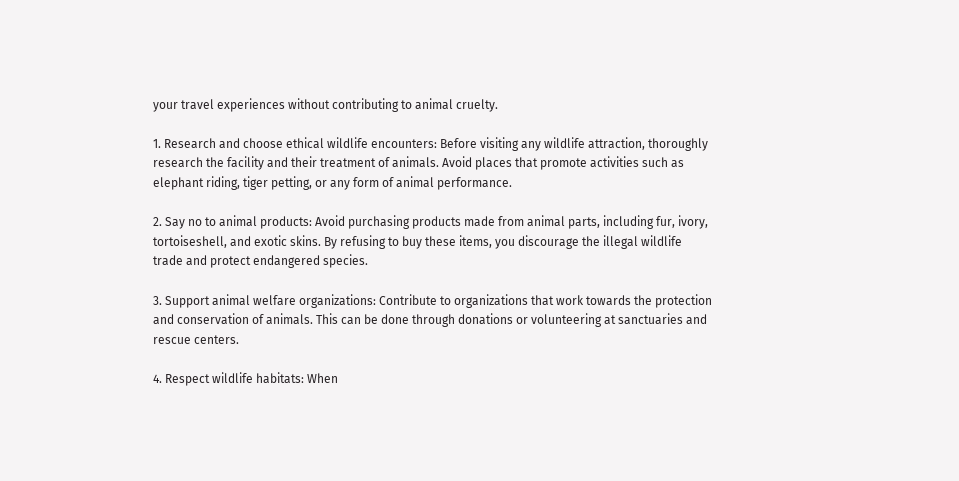your travel experiences without contributing to animal cruelty.

1. Research and choose ethical wildlife encounters: Before visiting any wildlife attraction, thoroughly research the facility and their treatment of animals. Avoid places that promote activities such as elephant riding, tiger petting, or any form of animal performance.

2. Say no to animal products: Avoid purchasing products made from animal parts, including fur, ivory, tortoiseshell, and exotic skins. By refusing to buy these items, you discourage the illegal wildlife trade and protect endangered species.

3. Support animal welfare organizations: Contribute to organizations that work towards the protection and conservation of animals. This can be done through donations or volunteering at sanctuaries and rescue centers.

4. Respect wildlife habitats: When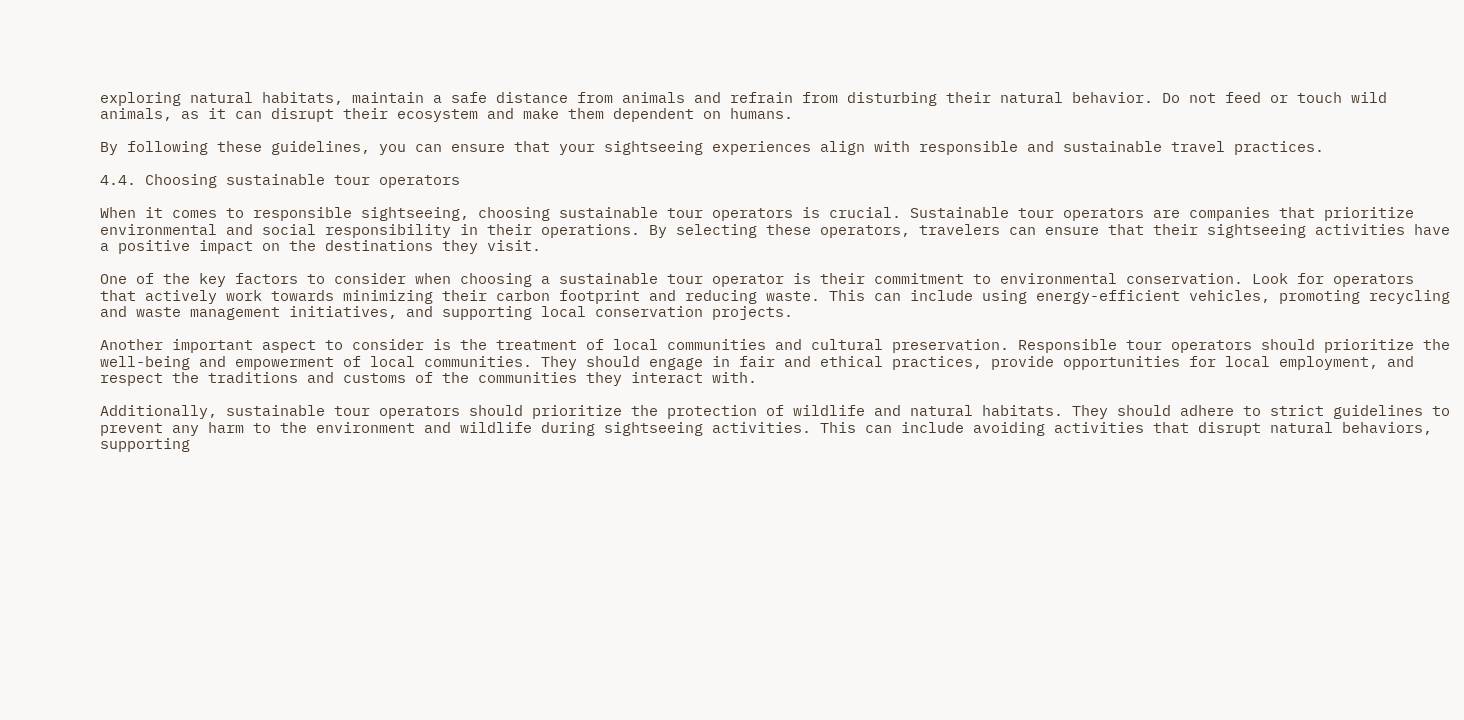exploring natural habitats, maintain a safe distance from animals and refrain from disturbing their natural behavior. Do not feed or touch wild animals, as it can disrupt their ecosystem and make them dependent on humans.

By following these guidelines, you can ensure that your sightseeing experiences align with responsible and sustainable travel practices.

4.4. Choosing sustainable tour operators

When it comes to responsible sightseeing, choosing sustainable tour operators is crucial. Sustainable tour operators are companies that prioritize environmental and social responsibility in their operations. By selecting these operators, travelers can ensure that their sightseeing activities have a positive impact on the destinations they visit.

One of the key factors to consider when choosing a sustainable tour operator is their commitment to environmental conservation. Look for operators that actively work towards minimizing their carbon footprint and reducing waste. This can include using energy-efficient vehicles, promoting recycling and waste management initiatives, and supporting local conservation projects.

Another important aspect to consider is the treatment of local communities and cultural preservation. Responsible tour operators should prioritize the well-being and empowerment of local communities. They should engage in fair and ethical practices, provide opportunities for local employment, and respect the traditions and customs of the communities they interact with.

Additionally, sustainable tour operators should prioritize the protection of wildlife and natural habitats. They should adhere to strict guidelines to prevent any harm to the environment and wildlife during sightseeing activities. This can include avoiding activities that disrupt natural behaviors, supporting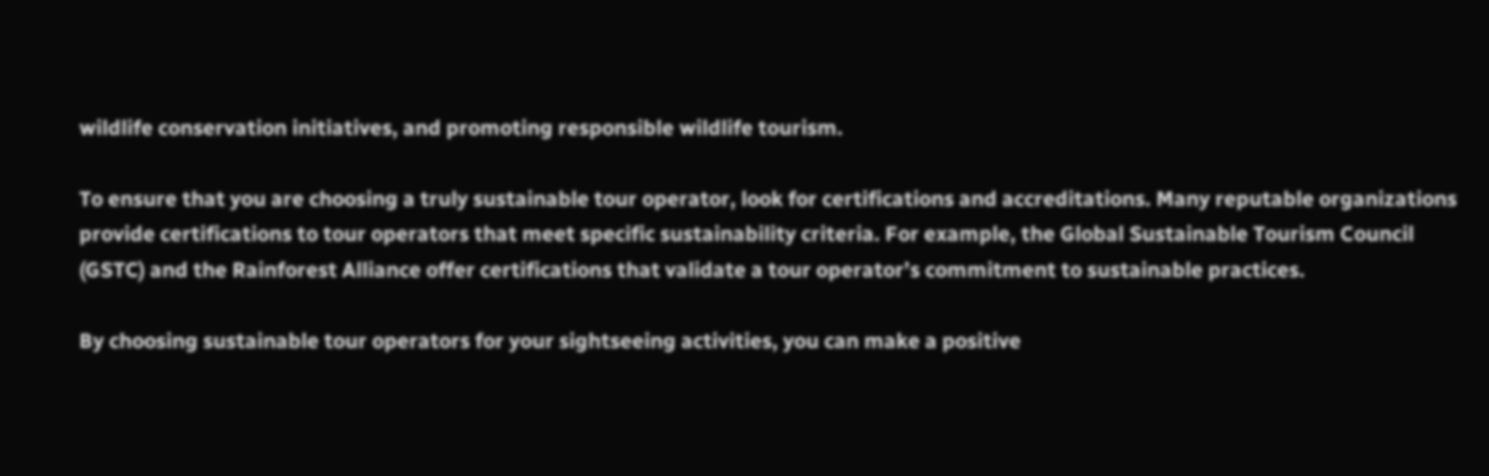wildlife conservation initiatives, and promoting responsible wildlife tourism.

To ensure that you are choosing a truly sustainable tour operator, look for certifications and accreditations. Many reputable organizations provide certifications to tour operators that meet specific sustainability criteria. For example, the Global Sustainable Tourism Council (GSTC) and the Rainforest Alliance offer certifications that validate a tour operator’s commitment to sustainable practices.

By choosing sustainable tour operators for your sightseeing activities, you can make a positive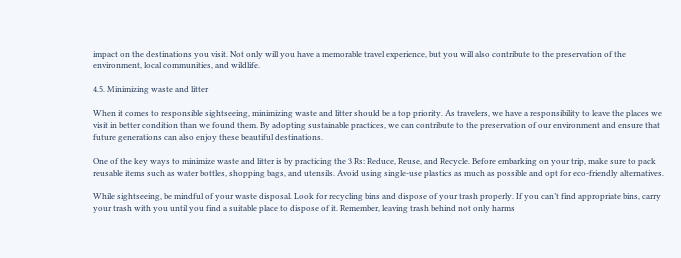impact on the destinations you visit. Not only will you have a memorable travel experience, but you will also contribute to the preservation of the environment, local communities, and wildlife.

4.5. Minimizing waste and litter

When it comes to responsible sightseeing, minimizing waste and litter should be a top priority. As travelers, we have a responsibility to leave the places we visit in better condition than we found them. By adopting sustainable practices, we can contribute to the preservation of our environment and ensure that future generations can also enjoy these beautiful destinations.

One of the key ways to minimize waste and litter is by practicing the 3 Rs: Reduce, Reuse, and Recycle. Before embarking on your trip, make sure to pack reusable items such as water bottles, shopping bags, and utensils. Avoid using single-use plastics as much as possible and opt for eco-friendly alternatives.

While sightseeing, be mindful of your waste disposal. Look for recycling bins and dispose of your trash properly. If you can’t find appropriate bins, carry your trash with you until you find a suitable place to dispose of it. Remember, leaving trash behind not only harms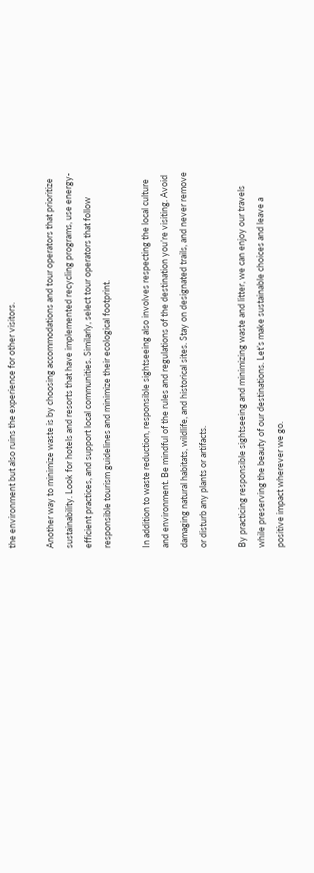the environment but also ruins the experience for other visitors.

Another way to minimize waste is by choosing accommodations and tour operators that prioritize sustainability. Look for hotels and resorts that have implemented recycling programs, use energy-efficient practices, and support local communities. Similarly, select tour operators that follow responsible tourism guidelines and minimize their ecological footprint.

In addition to waste reduction, responsible sightseeing also involves respecting the local culture and environment. Be mindful of the rules and regulations of the destination you’re visiting. Avoid damaging natural habitats, wildlife, and historical sites. Stay on designated trails, and never remove or disturb any plants or artifacts.

By practicing responsible sightseeing and minimizing waste and litter, we can enjoy our travels while preserving the beauty of our destinations. Let’s make sustainable choices and leave a positive impact wherever we go.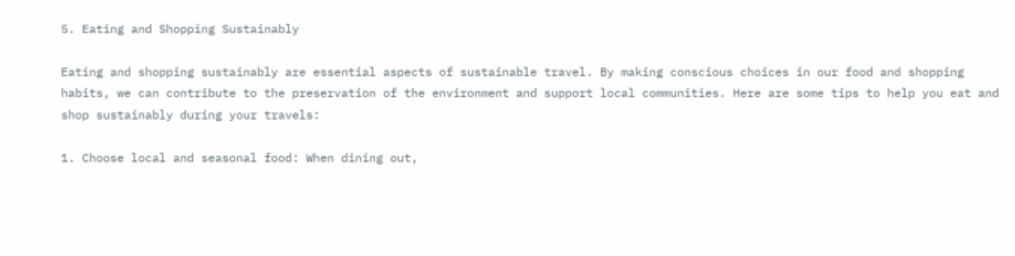5. Eating and Shopping Sustainably

Eating and shopping sustainably are essential aspects of sustainable travel. By making conscious choices in our food and shopping habits, we can contribute to the preservation of the environment and support local communities. Here are some tips to help you eat and shop sustainably during your travels:

1. Choose local and seasonal food: When dining out,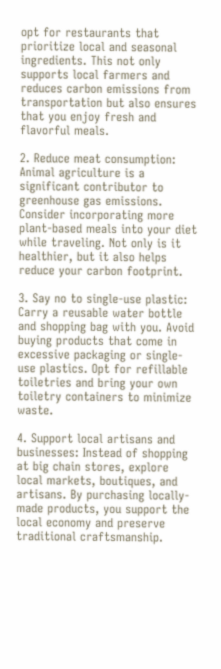opt for restaurants that prioritize local and seasonal ingredients. This not only supports local farmers and reduces carbon emissions from transportation but also ensures that you enjoy fresh and flavorful meals.

2. Reduce meat consumption: Animal agriculture is a significant contributor to greenhouse gas emissions. Consider incorporating more plant-based meals into your diet while traveling. Not only is it healthier, but it also helps reduce your carbon footprint.

3. Say no to single-use plastic: Carry a reusable water bottle and shopping bag with you. Avoid buying products that come in excessive packaging or single-use plastics. Opt for refillable toiletries and bring your own toiletry containers to minimize waste.

4. Support local artisans and businesses: Instead of shopping at big chain stores, explore local markets, boutiques, and artisans. By purchasing locally-made products, you support the local economy and preserve traditional craftsmanship.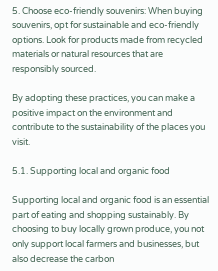5. Choose eco-friendly souvenirs: When buying souvenirs, opt for sustainable and eco-friendly options. Look for products made from recycled materials or natural resources that are responsibly sourced.

By adopting these practices, you can make a positive impact on the environment and contribute to the sustainability of the places you visit.

5.1. Supporting local and organic food

Supporting local and organic food is an essential part of eating and shopping sustainably. By choosing to buy locally grown produce, you not only support local farmers and businesses, but also decrease the carbon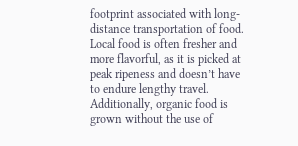footprint associated with long-distance transportation of food. Local food is often fresher and more flavorful, as it is picked at peak ripeness and doesn’t have to endure lengthy travel. Additionally, organic food is grown without the use of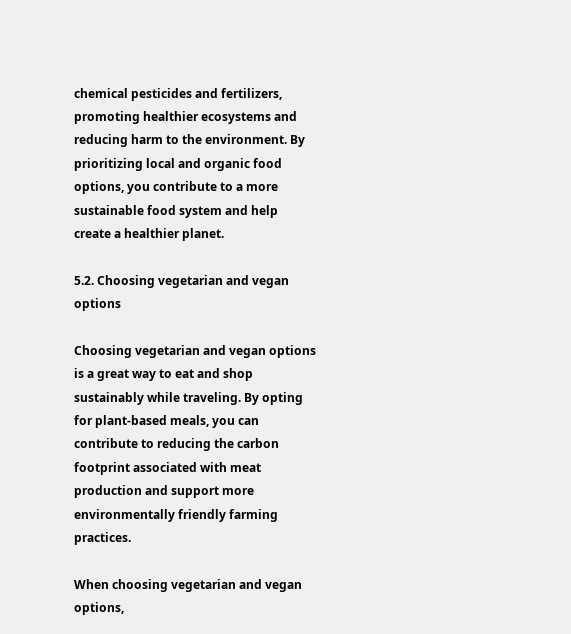chemical pesticides and fertilizers, promoting healthier ecosystems and reducing harm to the environment. By prioritizing local and organic food options, you contribute to a more sustainable food system and help create a healthier planet.

5.2. Choosing vegetarian and vegan options

Choosing vegetarian and vegan options is a great way to eat and shop sustainably while traveling. By opting for plant-based meals, you can contribute to reducing the carbon footprint associated with meat production and support more environmentally friendly farming practices.

When choosing vegetarian and vegan options,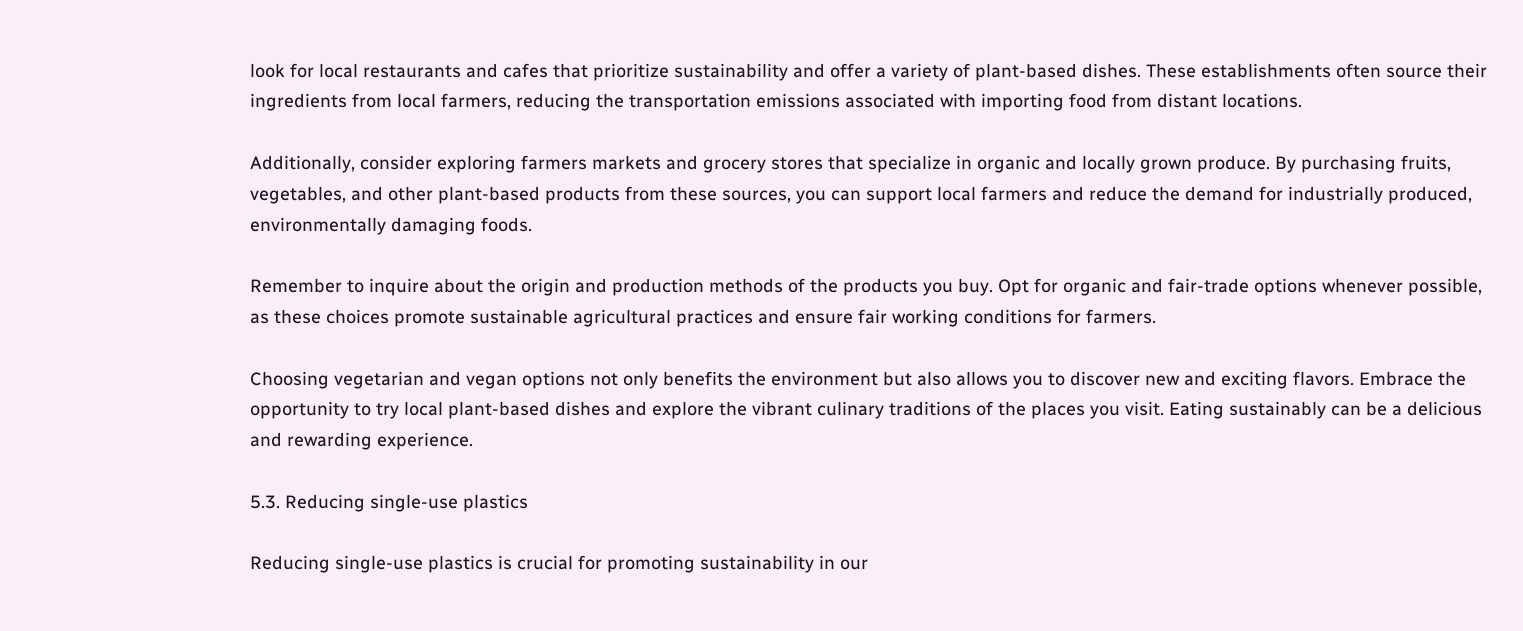look for local restaurants and cafes that prioritize sustainability and offer a variety of plant-based dishes. These establishments often source their ingredients from local farmers, reducing the transportation emissions associated with importing food from distant locations.

Additionally, consider exploring farmers markets and grocery stores that specialize in organic and locally grown produce. By purchasing fruits, vegetables, and other plant-based products from these sources, you can support local farmers and reduce the demand for industrially produced, environmentally damaging foods.

Remember to inquire about the origin and production methods of the products you buy. Opt for organic and fair-trade options whenever possible, as these choices promote sustainable agricultural practices and ensure fair working conditions for farmers.

Choosing vegetarian and vegan options not only benefits the environment but also allows you to discover new and exciting flavors. Embrace the opportunity to try local plant-based dishes and explore the vibrant culinary traditions of the places you visit. Eating sustainably can be a delicious and rewarding experience.

5.3. Reducing single-use plastics

Reducing single-use plastics is crucial for promoting sustainability in our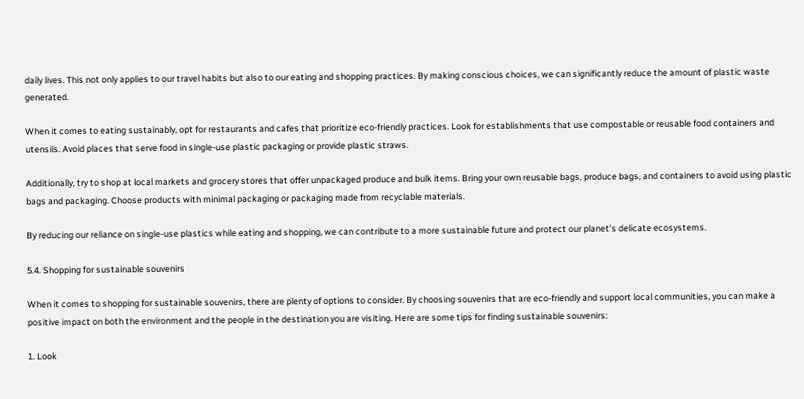daily lives. This not only applies to our travel habits but also to our eating and shopping practices. By making conscious choices, we can significantly reduce the amount of plastic waste generated.

When it comes to eating sustainably, opt for restaurants and cafes that prioritize eco-friendly practices. Look for establishments that use compostable or reusable food containers and utensils. Avoid places that serve food in single-use plastic packaging or provide plastic straws.

Additionally, try to shop at local markets and grocery stores that offer unpackaged produce and bulk items. Bring your own reusable bags, produce bags, and containers to avoid using plastic bags and packaging. Choose products with minimal packaging or packaging made from recyclable materials.

By reducing our reliance on single-use plastics while eating and shopping, we can contribute to a more sustainable future and protect our planet’s delicate ecosystems.

5.4. Shopping for sustainable souvenirs

When it comes to shopping for sustainable souvenirs, there are plenty of options to consider. By choosing souvenirs that are eco-friendly and support local communities, you can make a positive impact on both the environment and the people in the destination you are visiting. Here are some tips for finding sustainable souvenirs:

1. Look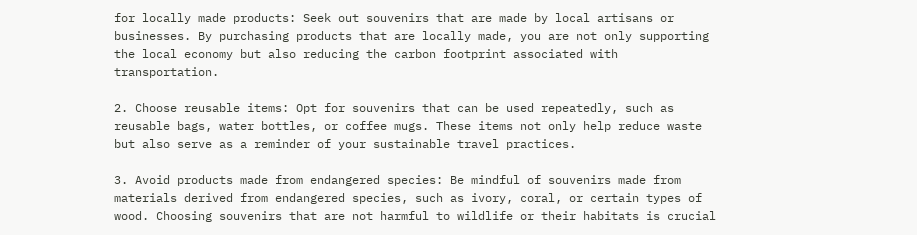for locally made products: Seek out souvenirs that are made by local artisans or businesses. By purchasing products that are locally made, you are not only supporting the local economy but also reducing the carbon footprint associated with transportation.

2. Choose reusable items: Opt for souvenirs that can be used repeatedly, such as reusable bags, water bottles, or coffee mugs. These items not only help reduce waste but also serve as a reminder of your sustainable travel practices.

3. Avoid products made from endangered species: Be mindful of souvenirs made from materials derived from endangered species, such as ivory, coral, or certain types of wood. Choosing souvenirs that are not harmful to wildlife or their habitats is crucial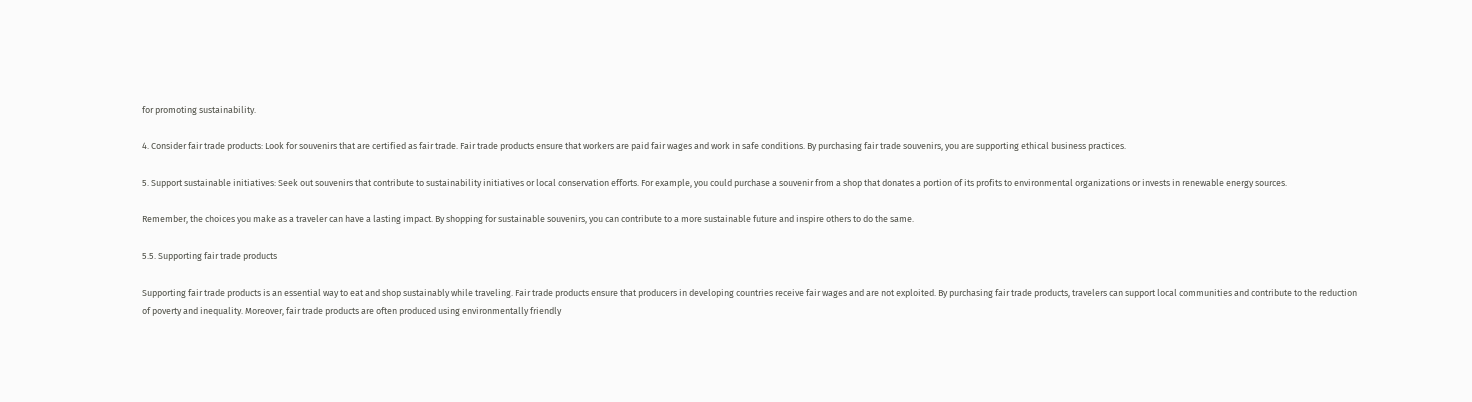for promoting sustainability.

4. Consider fair trade products: Look for souvenirs that are certified as fair trade. Fair trade products ensure that workers are paid fair wages and work in safe conditions. By purchasing fair trade souvenirs, you are supporting ethical business practices.

5. Support sustainable initiatives: Seek out souvenirs that contribute to sustainability initiatives or local conservation efforts. For example, you could purchase a souvenir from a shop that donates a portion of its profits to environmental organizations or invests in renewable energy sources.

Remember, the choices you make as a traveler can have a lasting impact. By shopping for sustainable souvenirs, you can contribute to a more sustainable future and inspire others to do the same.

5.5. Supporting fair trade products

Supporting fair trade products is an essential way to eat and shop sustainably while traveling. Fair trade products ensure that producers in developing countries receive fair wages and are not exploited. By purchasing fair trade products, travelers can support local communities and contribute to the reduction of poverty and inequality. Moreover, fair trade products are often produced using environmentally friendly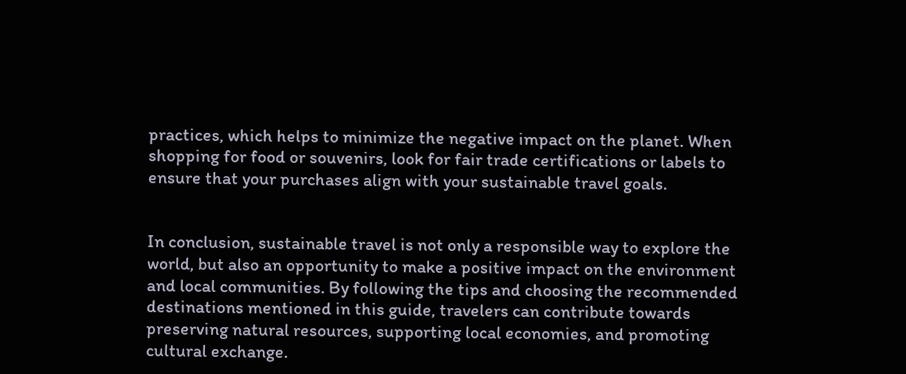practices, which helps to minimize the negative impact on the planet. When shopping for food or souvenirs, look for fair trade certifications or labels to ensure that your purchases align with your sustainable travel goals.


In conclusion, sustainable travel is not only a responsible way to explore the world, but also an opportunity to make a positive impact on the environment and local communities. By following the tips and choosing the recommended destinations mentioned in this guide, travelers can contribute towards preserving natural resources, supporting local economies, and promoting cultural exchange.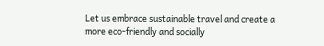Let us embrace sustainable travel and create a more eco-friendly and socially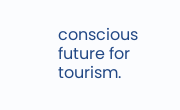conscious future for tourism.